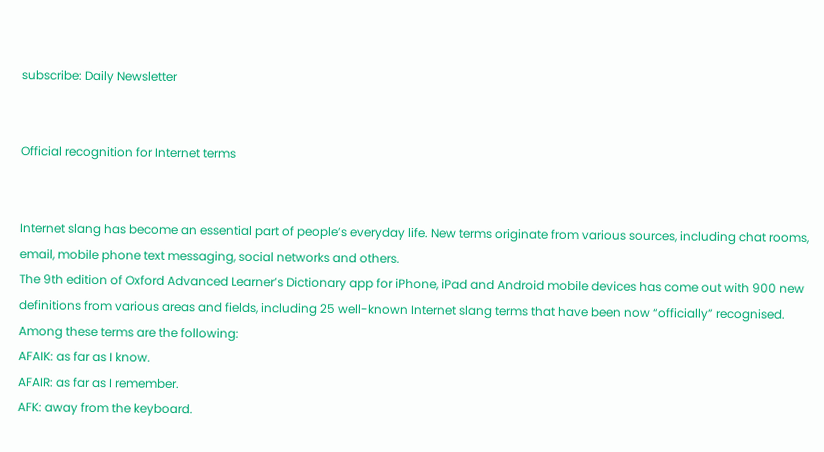subscribe: Daily Newsletter


Official recognition for Internet terms


Internet slang has become an essential part of people’s everyday life. New terms originate from various sources, including chat rooms, email, mobile phone text messaging, social networks and others.
The 9th edition of Oxford Advanced Learner’s Dictionary app for iPhone, iPad and Android mobile devices has come out with 900 new definitions from various areas and fields, including 25 well-known Internet slang terms that have been now “officially” recognised.
Among these terms are the following:
AFAIK: as far as I know.
AFAIR: as far as I remember.
AFK: away from the keyboard.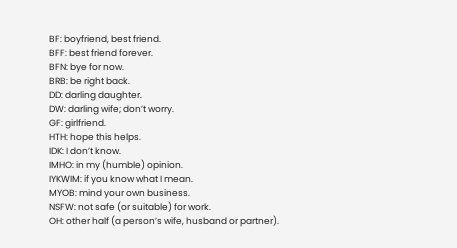BF: boyfriend, best friend.
BFF: best friend forever.
BFN: bye for now.
BRB: be right back.
DD: darling daughter.
DW: darling wife; don’t worry.
GF: girlfriend.
HTH: hope this helps.
IDK: I don’t know.
IMHO: in my (humble) opinion.
IYKWIM: if you know what I mean.
MYOB: mind your own business.
NSFW: not safe (or suitable) for work.
OH: other half (a person’s wife, husband or partner).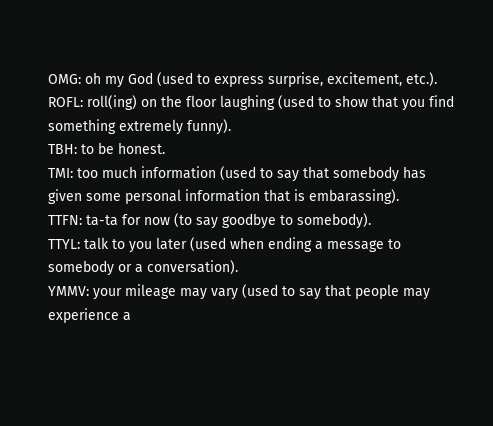OMG: oh my God (used to express surprise, excitement, etc.).
ROFL: roll(ing) on the floor laughing (used to show that you find something extremely funny).
TBH: to be honest.
TMI: too much information (used to say that somebody has given some personal information that is embarassing).
TTFN: ta-ta for now (to say goodbye to somebody).
TTYL: talk to you later (used when ending a message to somebody or a conversation).
YMMV: your mileage may vary (used to say that people may experience a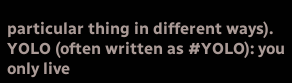particular thing in different ways).
YOLO (often written as #YOLO): you only live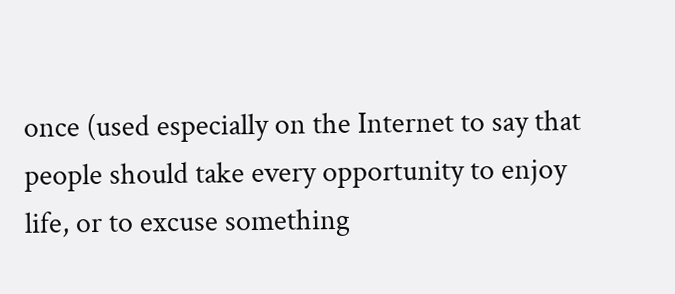once (used especially on the Internet to say that people should take every opportunity to enjoy life, or to excuse something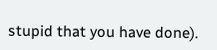stupid that you have done).